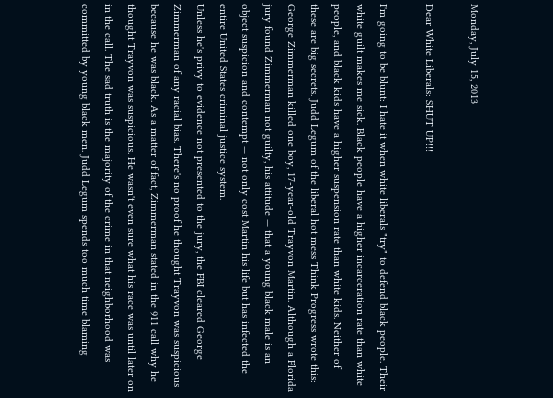Monday, July 15, 2013

Dear White Liberals: SHUT UP!!!

I'm going to be blunt: I hate it when white liberals "try" to defend black people. Their white guilt makes me sick. Black people have a higher incarceration rate than white people, and black kids have a higher suspension rate than white kids. Neither of these are big secrets. Judd Legum of the liberal hot mess Think Progress wrote this:
George Zimmerman killed one boy, 17-year-old Trayvon Martin. Although a Florida jury found Zimmerman not guilty, his attitude — that a young black male is an object suspicion and contempt — not only cost Martin his life but has infected the entire United States criminal justice system.
Unless he's privy to evidence not presented to the jury, the FBI cleared George Zimmerman of any racial bias. There's no proof he thought Trayvon was suspicious because he was black. As a matter of fact, Zimmerman stated in the 911 call why he thought Trayvon was suspicious. He wasn't even sure what his race was until later on in the call. The sad truth is the majority of the crime in that neighborhood was committed by young black men. Judd Legum spends too much time blaming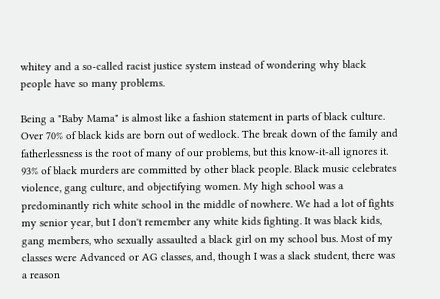whitey and a so-called racist justice system instead of wondering why black people have so many problems.

Being a "Baby Mama" is almost like a fashion statement in parts of black culture. Over 70% of black kids are born out of wedlock. The break down of the family and fatherlessness is the root of many of our problems, but this know-it-all ignores it. 93% of black murders are committed by other black people. Black music celebrates violence, gang culture, and objectifying women. My high school was a predominantly rich white school in the middle of nowhere. We had a lot of fights my senior year, but I don't remember any white kids fighting. It was black kids, gang members, who sexually assaulted a black girl on my school bus. Most of my classes were Advanced or AG classes, and, though I was a slack student, there was a reason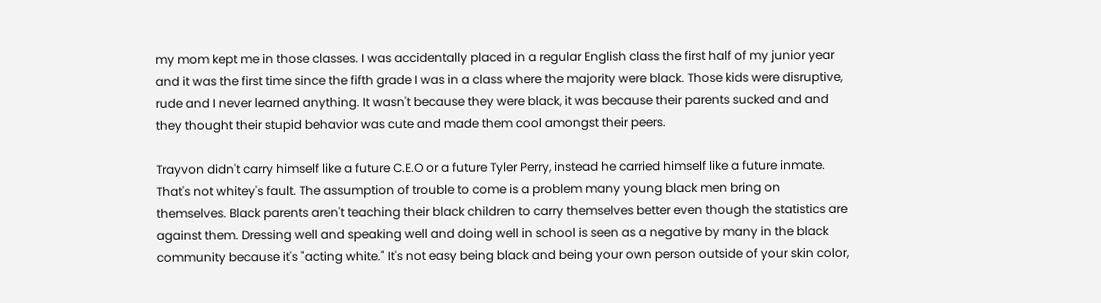my mom kept me in those classes. I was accidentally placed in a regular English class the first half of my junior year and it was the first time since the fifth grade I was in a class where the majority were black. Those kids were disruptive, rude and I never learned anything. It wasn't because they were black, it was because their parents sucked and and they thought their stupid behavior was cute and made them cool amongst their peers.

Trayvon didn't carry himself like a future C.E.O or a future Tyler Perry, instead he carried himself like a future inmate. That's not whitey's fault. The assumption of trouble to come is a problem many young black men bring on themselves. Black parents aren't teaching their black children to carry themselves better even though the statistics are against them. Dressing well and speaking well and doing well in school is seen as a negative by many in the black community because it's "acting white." It's not easy being black and being your own person outside of your skin color,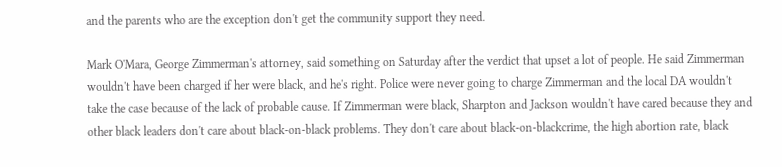and the parents who are the exception don't get the community support they need.

Mark O'Mara, George Zimmerman's attorney, said something on Saturday after the verdict that upset a lot of people. He said Zimmerman wouldn't have been charged if her were black, and he's right. Police were never going to charge Zimmerman and the local DA wouldn't take the case because of the lack of probable cause. If Zimmerman were black, Sharpton and Jackson wouldn't have cared because they and other black leaders don't care about black-on-black problems. They don't care about black-on-blackcrime, the high abortion rate, black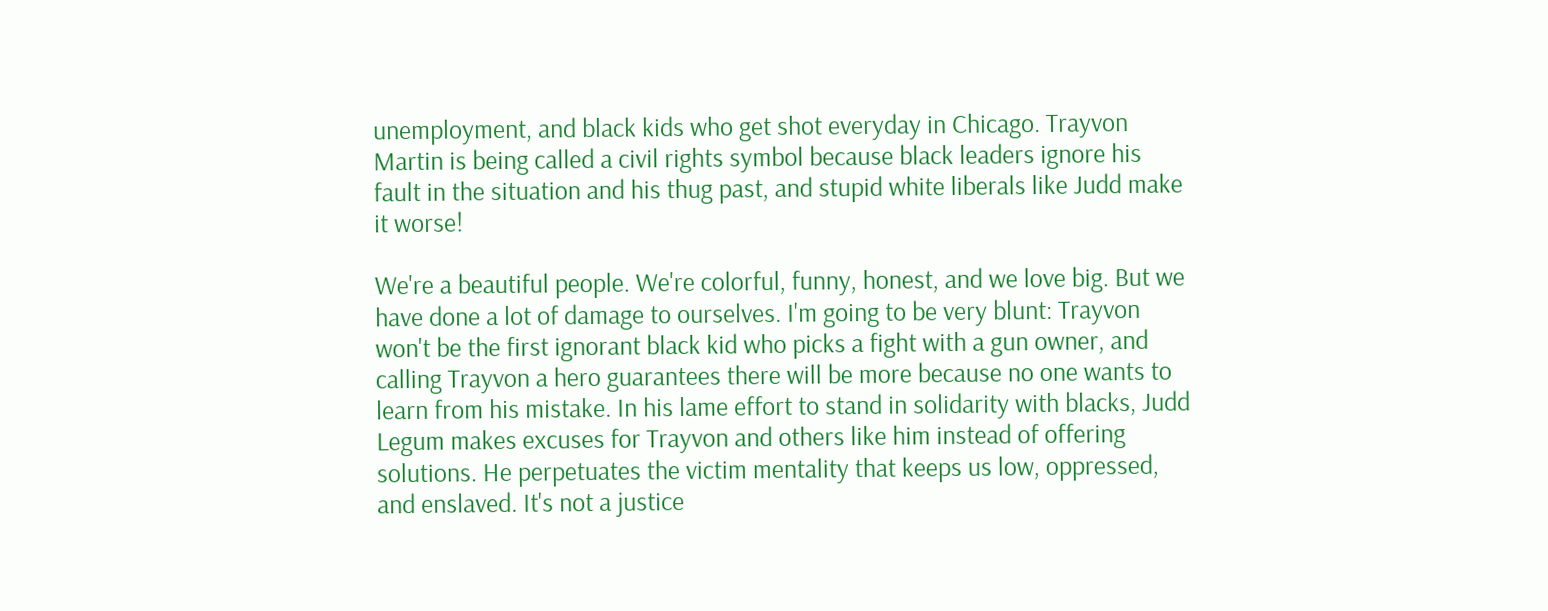unemployment, and black kids who get shot everyday in Chicago. Trayvon Martin is being called a civil rights symbol because black leaders ignore his fault in the situation and his thug past, and stupid white liberals like Judd make it worse!

We're a beautiful people. We're colorful, funny, honest, and we love big. But we have done a lot of damage to ourselves. I'm going to be very blunt: Trayvon won't be the first ignorant black kid who picks a fight with a gun owner, and calling Trayvon a hero guarantees there will be more because no one wants to learn from his mistake. In his lame effort to stand in solidarity with blacks, Judd Legum makes excuses for Trayvon and others like him instead of offering solutions. He perpetuates the victim mentality that keeps us low, oppressed, and enslaved. It's not a justice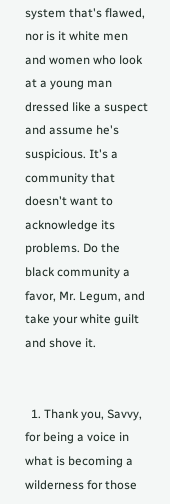system that's flawed, nor is it white men and women who look at a young man dressed like a suspect and assume he's suspicious. It's a community that doesn't want to acknowledge its problems. Do the black community a favor, Mr. Legum, and take your white guilt and shove it.


  1. Thank you, Savvy, for being a voice in what is becoming a wilderness for those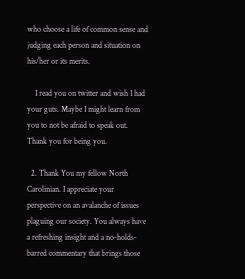who choose a life of common sense and judging each person and situation on his/her or its merits.

    I read you on twitter and wish I had your guts. Maybe I might learn from you to not be afraid to speak out. Thank you for being you.

  2. Thank You my fellow North Carolinian. I appreciate your perspective on an avalanche of issues plaguing our society. You always have a refreshing insight and a no-holds-barred commentary that brings those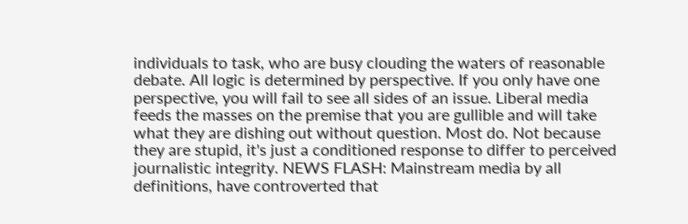individuals to task, who are busy clouding the waters of reasonable debate. All logic is determined by perspective. If you only have one perspective, you will fail to see all sides of an issue. Liberal media feeds the masses on the premise that you are gullible and will take what they are dishing out without question. Most do. Not because they are stupid, it's just a conditioned response to differ to perceived journalistic integrity. NEWS FLASH: Mainstream media by all definitions, have controverted that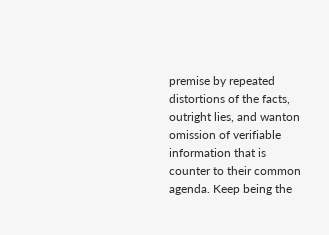premise by repeated distortions of the facts, outright lies, and wanton omission of verifiable information that is counter to their common agenda. Keep being the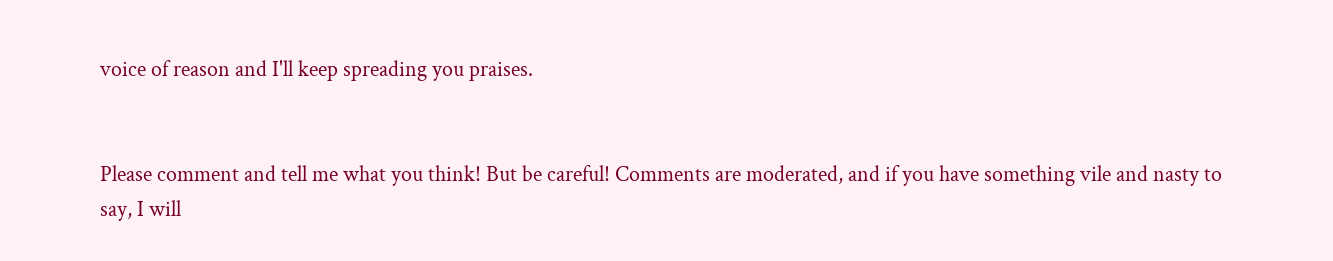voice of reason and I'll keep spreading you praises.


Please comment and tell me what you think! But be careful! Comments are moderated, and if you have something vile and nasty to say, I will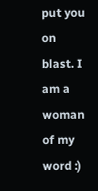put you on blast. I am a woman of my word :)